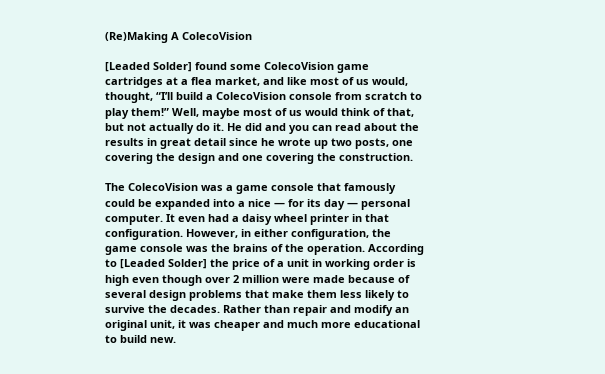(Re)Making A ColecoVision

[Leaded Solder] found some ColecoVision game cartridges at a flea market, and like most of us would, thought, “I’ll build a ColecoVision console from scratch to play them!” Well, maybe most of us would think of that, but not actually do it. He did and you can read about the results in great detail since he wrote up two posts, one covering the design and one covering the construction.

The ColecoVision was a game console that famously could be expanded into a nice — for its day — personal computer. It even had a daisy wheel printer in that configuration. However, in either configuration, the game console was the brains of the operation. According to [Leaded Solder] the price of a unit in working order is high even though over 2 million were made because of several design problems that make them less likely to survive the decades. Rather than repair and modify an original unit, it was cheaper and much more educational to build new.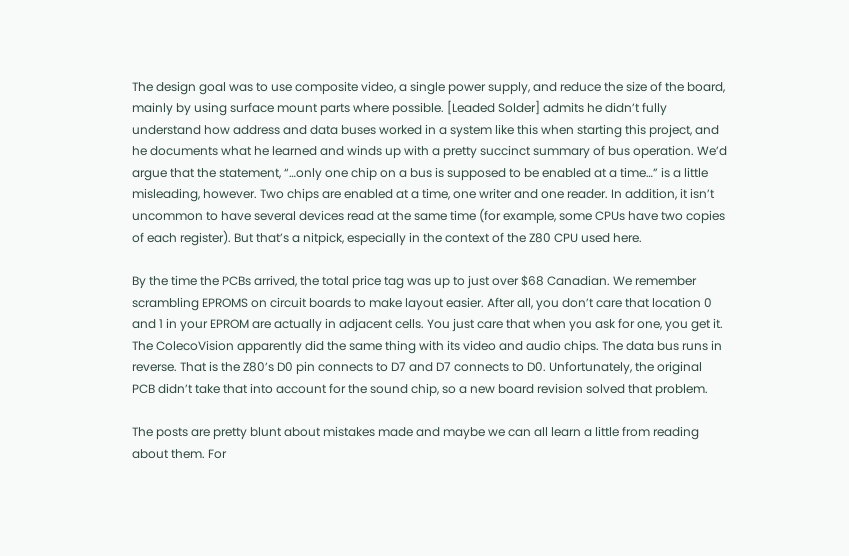The design goal was to use composite video, a single power supply, and reduce the size of the board, mainly by using surface mount parts where possible. [Leaded Solder] admits he didn’t fully understand how address and data buses worked in a system like this when starting this project, and he documents what he learned and winds up with a pretty succinct summary of bus operation. We’d argue that the statement, “…only one chip on a bus is supposed to be enabled at a time…” is a little misleading, however. Two chips are enabled at a time, one writer and one reader. In addition, it isn’t uncommon to have several devices read at the same time (for example, some CPUs have two copies of each register). But that’s a nitpick, especially in the context of the Z80 CPU used here.

By the time the PCBs arrived, the total price tag was up to just over $68 Canadian. We remember scrambling EPROMS on circuit boards to make layout easier. After all, you don’t care that location 0 and 1 in your EPROM are actually in adjacent cells. You just care that when you ask for one, you get it. The ColecoVision apparently did the same thing with its video and audio chips. The data bus runs in reverse. That is the Z80’s D0 pin connects to D7 and D7 connects to D0. Unfortunately, the original PCB didn’t take that into account for the sound chip, so a new board revision solved that problem.

The posts are pretty blunt about mistakes made and maybe we can all learn a little from reading about them. For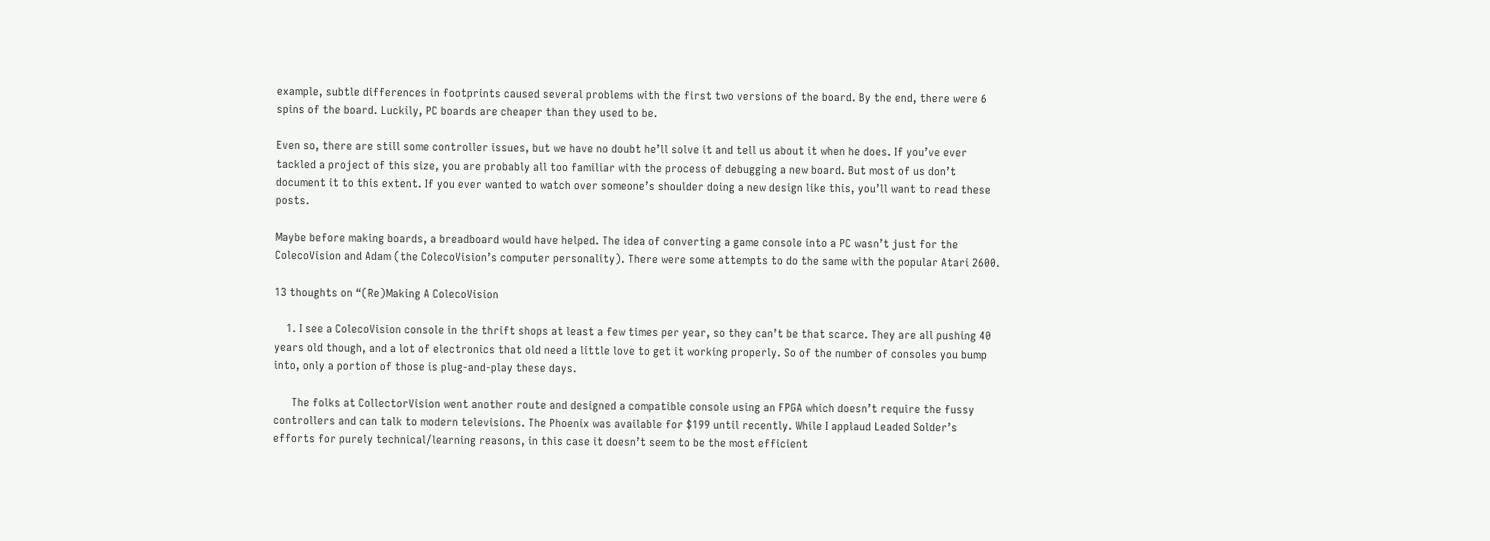example, subtle differences in footprints caused several problems with the first two versions of the board. By the end, there were 6 spins of the board. Luckily, PC boards are cheaper than they used to be.

Even so, there are still some controller issues, but we have no doubt he’ll solve it and tell us about it when he does. If you’ve ever tackled a project of this size, you are probably all too familiar with the process of debugging a new board. But most of us don’t document it to this extent. If you ever wanted to watch over someone’s shoulder doing a new design like this, you’ll want to read these posts.

Maybe before making boards, a breadboard would have helped. The idea of converting a game console into a PC wasn’t just for the ColecoVision and Adam (the ColecoVision’s computer personality). There were some attempts to do the same with the popular Atari 2600.

13 thoughts on “(Re)Making A ColecoVision

    1. I see a ColecoVision console in the thrift shops at least a few times per year, so they can’t be that scarce. They are all pushing 40 years old though, and a lot of electronics that old need a little love to get it working properly. So of the number of consoles you bump into, only a portion of those is plug-and-play these days.

      The folks at CollectorVision went another route and designed a compatible console using an FPGA which doesn’t require the fussy controllers and can talk to modern televisions. The Phoenix was available for $199 until recently. While I applaud Leaded Solder’s efforts for purely technical/learning reasons, in this case it doesn’t seem to be the most efficient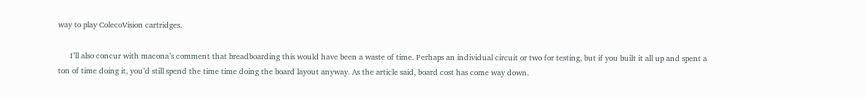way to play ColecoVision cartridges.

      I’ll also concur with macona’s comment that breadboarding this would have been a waste of time. Perhaps an individual circuit or two for testing, but if you built it all up and spent a ton of time doing it, you’d still spend the time time doing the board layout anyway. As the article said, board cost has come way down.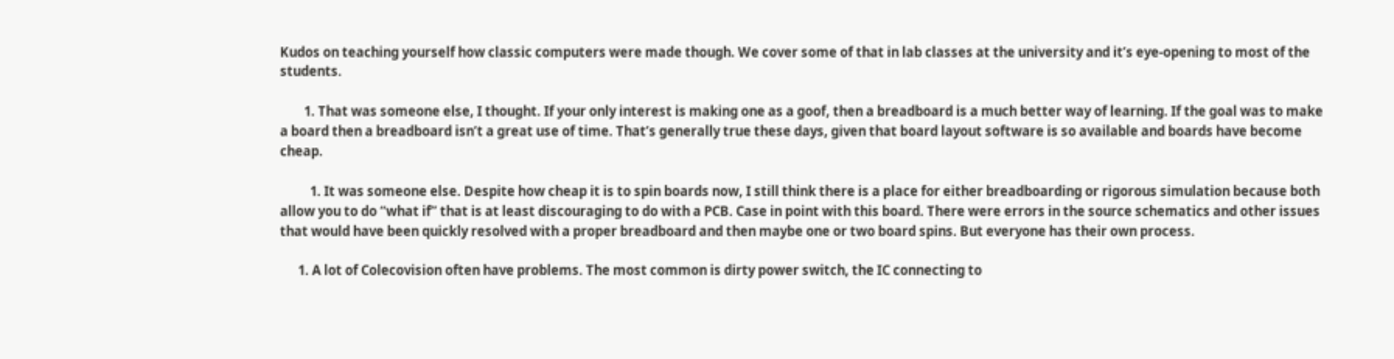Kudos on teaching yourself how classic computers were made though. We cover some of that in lab classes at the university and it’s eye-opening to most of the students.

        1. That was someone else, I thought. If your only interest is making one as a goof, then a breadboard is a much better way of learning. If the goal was to make a board then a breadboard isn’t a great use of time. That’s generally true these days, given that board layout software is so available and boards have become cheap.

          1. It was someone else. Despite how cheap it is to spin boards now, I still think there is a place for either breadboarding or rigorous simulation because both allow you to do “what if” that is at least discouraging to do with a PCB. Case in point with this board. There were errors in the source schematics and other issues that would have been quickly resolved with a proper breadboard and then maybe one or two board spins. But everyone has their own process.

      1. A lot of Colecovision often have problems. The most common is dirty power switch, the IC connecting to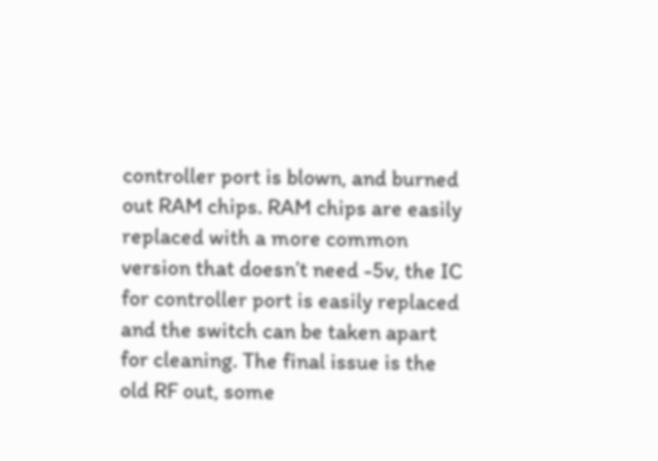controller port is blown, and burned out RAM chips. RAM chips are easily replaced with a more common version that doesn’t need -5v, the IC for controller port is easily replaced and the switch can be taken apart for cleaning. The final issue is the old RF out, some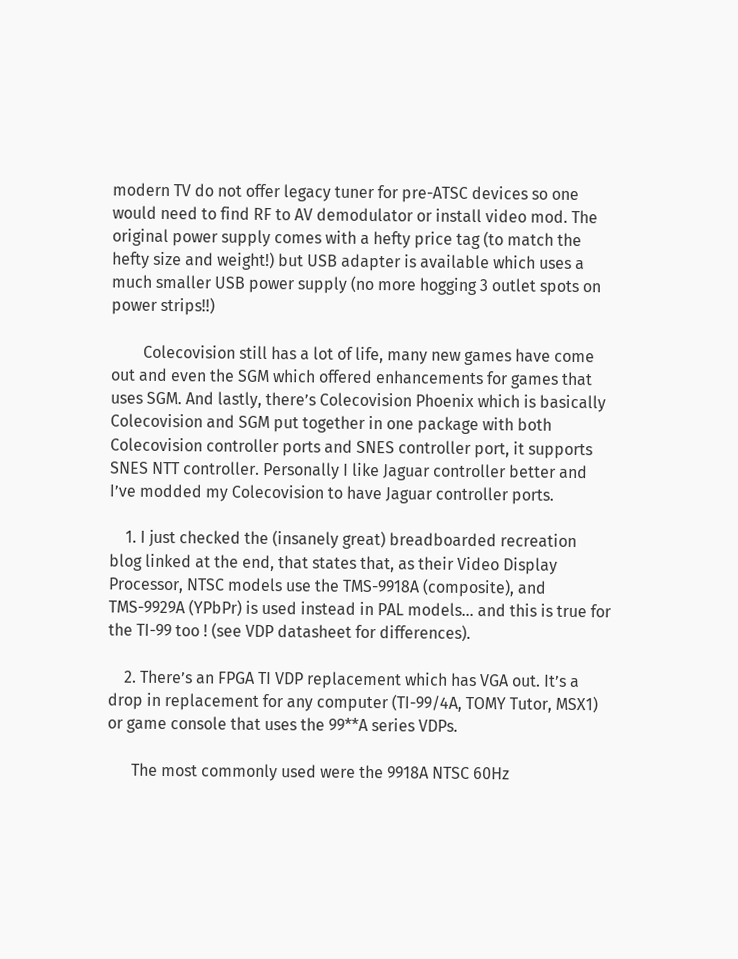modern TV do not offer legacy tuner for pre-ATSC devices so one would need to find RF to AV demodulator or install video mod. The original power supply comes with a hefty price tag (to match the hefty size and weight!) but USB adapter is available which uses a much smaller USB power supply (no more hogging 3 outlet spots on power strips!!)

        Colecovision still has a lot of life, many new games have come out and even the SGM which offered enhancements for games that uses SGM. And lastly, there’s Colecovision Phoenix which is basically Colecovision and SGM put together in one package with both Colecovision controller ports and SNES controller port, it supports SNES NTT controller. Personally I like Jaguar controller better and I’ve modded my Colecovision to have Jaguar controller ports.

    1. I just checked the (insanely great) breadboarded recreation blog linked at the end, that states that, as their Video Display Processor, NTSC models use the TMS-9918A (composite), and TMS-9929A (YPbPr) is used instead in PAL models… and this is true for the TI-99 too ! (see VDP datasheet for differences).

    2. There’s an FPGA TI VDP replacement which has VGA out. It’s a drop in replacement for any computer (TI-99/4A, TOMY Tutor, MSX1) or game console that uses the 99**A series VDPs.

      The most commonly used were the 9918A NTSC 60Hz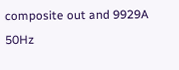composite out and 9929A 50Hz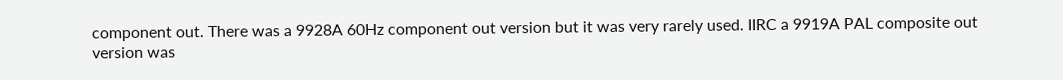component out. There was a 9928A 60Hz component out version but it was very rarely used. IIRC a 9919A PAL composite out version was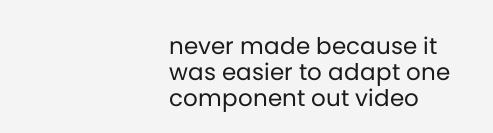never made because it was easier to adapt one component out video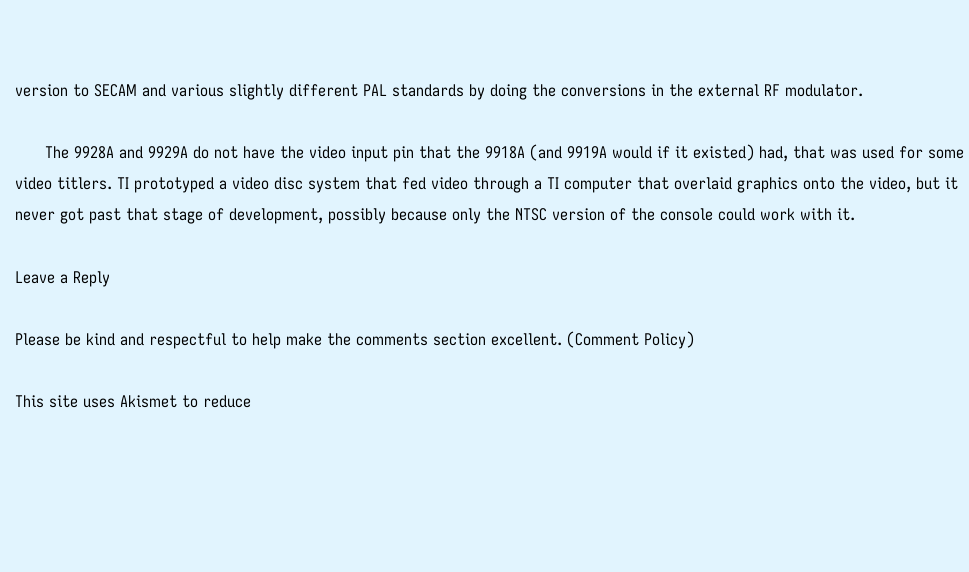version to SECAM and various slightly different PAL standards by doing the conversions in the external RF modulator.

      The 9928A and 9929A do not have the video input pin that the 9918A (and 9919A would if it existed) had, that was used for some video titlers. TI prototyped a video disc system that fed video through a TI computer that overlaid graphics onto the video, but it never got past that stage of development, possibly because only the NTSC version of the console could work with it.

Leave a Reply

Please be kind and respectful to help make the comments section excellent. (Comment Policy)

This site uses Akismet to reduce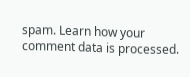spam. Learn how your comment data is processed.